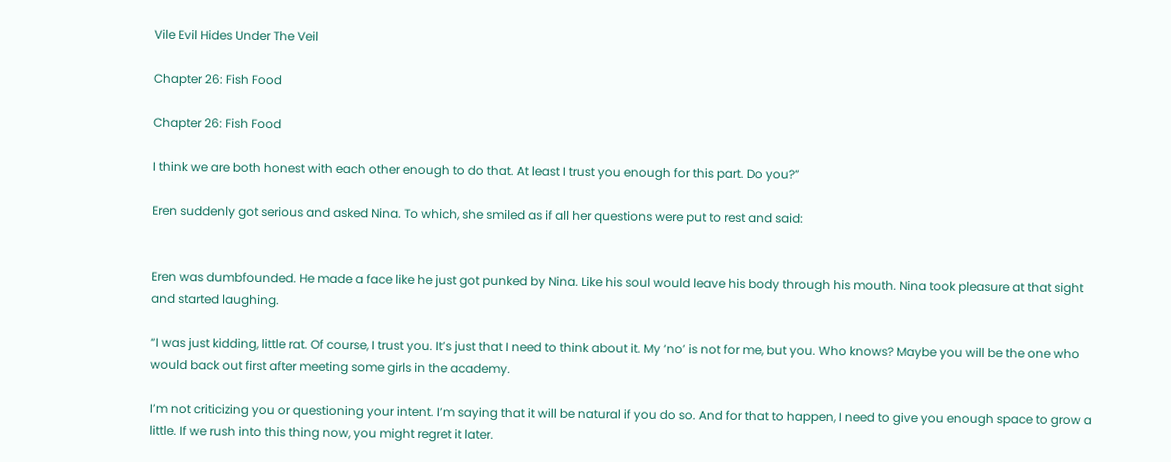Vile Evil Hides Under The Veil

Chapter 26: Fish Food

Chapter 26: Fish Food

I think we are both honest with each other enough to do that. At least I trust you enough for this part. Do you?”

Eren suddenly got serious and asked Nina. To which, she smiled as if all her questions were put to rest and said:


Eren was dumbfounded. He made a face like he just got punked by Nina. Like his soul would leave his body through his mouth. Nina took pleasure at that sight and started laughing.

“I was just kidding, little rat. Of course, I trust you. It’s just that I need to think about it. My ‘no’ is not for me, but you. Who knows? Maybe you will be the one who would back out first after meeting some girls in the academy.

I’m not criticizing you or questioning your intent. I’m saying that it will be natural if you do so. And for that to happen, I need to give you enough space to grow a little. If we rush into this thing now, you might regret it later.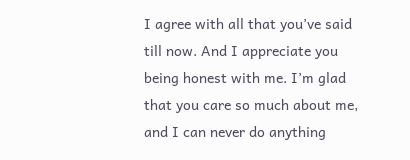I agree with all that you’ve said till now. And I appreciate you being honest with me. I’m glad that you care so much about me, and I can never do anything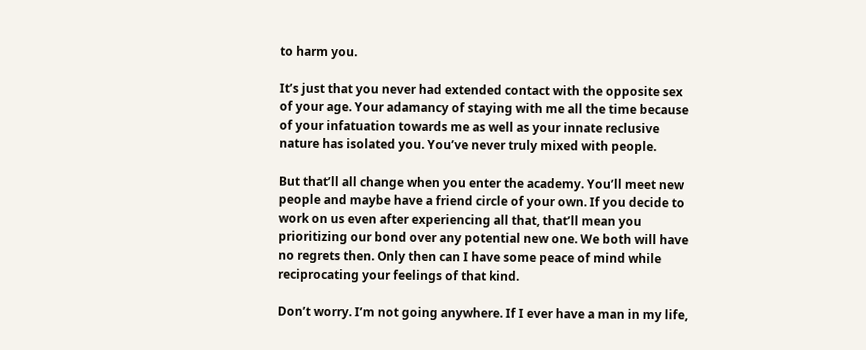to harm you.

It’s just that you never had extended contact with the opposite sex of your age. Your adamancy of staying with me all the time because of your infatuation towards me as well as your innate reclusive nature has isolated you. You’ve never truly mixed with people.

But that’ll all change when you enter the academy. You’ll meet new people and maybe have a friend circle of your own. If you decide to work on us even after experiencing all that, that’ll mean you prioritizing our bond over any potential new one. We both will have no regrets then. Only then can I have some peace of mind while reciprocating your feelings of that kind.

Don’t worry. I’m not going anywhere. If I ever have a man in my life,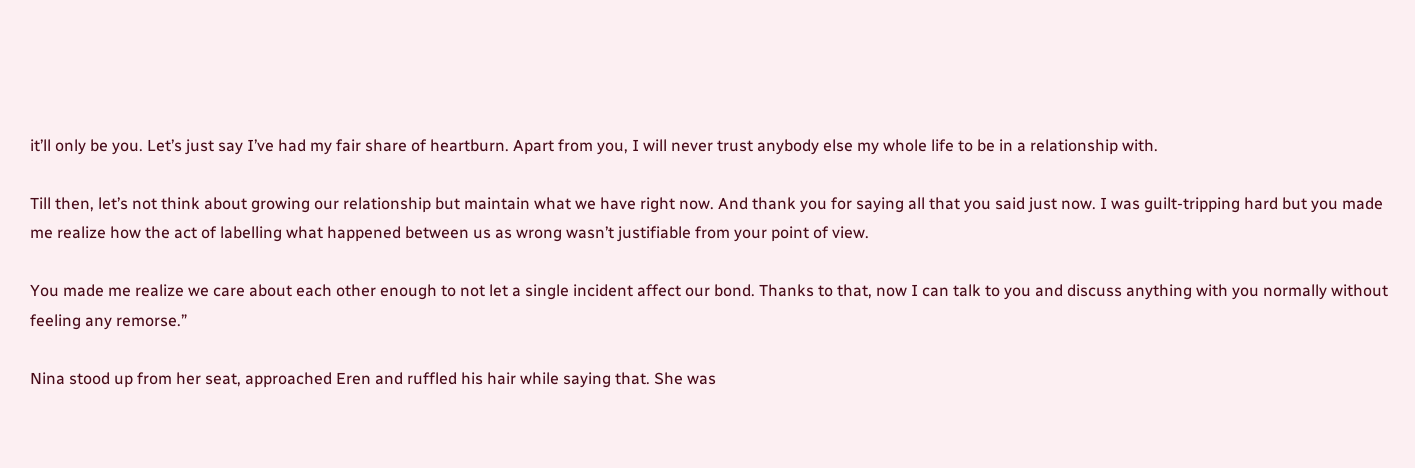it’ll only be you. Let’s just say I’ve had my fair share of heartburn. Apart from you, I will never trust anybody else my whole life to be in a relationship with.

Till then, let’s not think about growing our relationship but maintain what we have right now. And thank you for saying all that you said just now. I was guilt-tripping hard but you made me realize how the act of labelling what happened between us as wrong wasn’t justifiable from your point of view.

You made me realize we care about each other enough to not let a single incident affect our bond. Thanks to that, now I can talk to you and discuss anything with you normally without feeling any remorse.”

Nina stood up from her seat, approached Eren and ruffled his hair while saying that. She was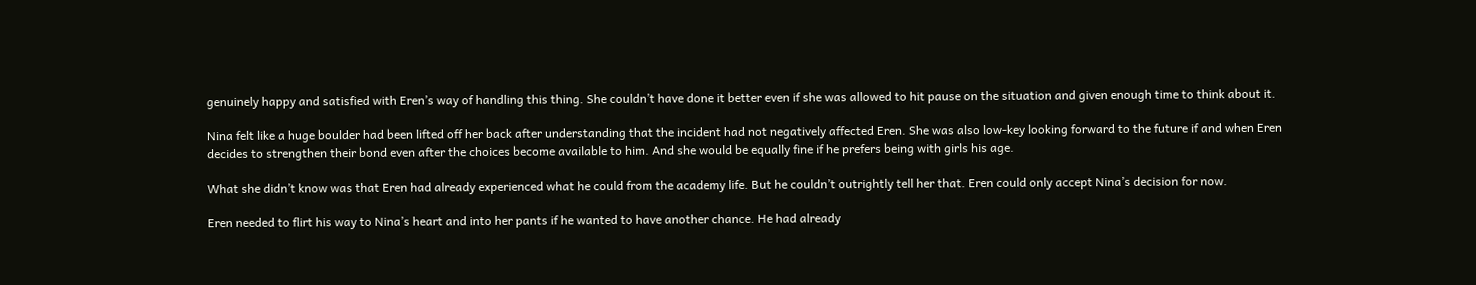genuinely happy and satisfied with Eren’s way of handling this thing. She couldn’t have done it better even if she was allowed to hit pause on the situation and given enough time to think about it.

Nina felt like a huge boulder had been lifted off her back after understanding that the incident had not negatively affected Eren. She was also low-key looking forward to the future if and when Eren decides to strengthen their bond even after the choices become available to him. And she would be equally fine if he prefers being with girls his age.

What she didn’t know was that Eren had already experienced what he could from the academy life. But he couldn’t outrightly tell her that. Eren could only accept Nina’s decision for now.

Eren needed to flirt his way to Nina’s heart and into her pants if he wanted to have another chance. He had already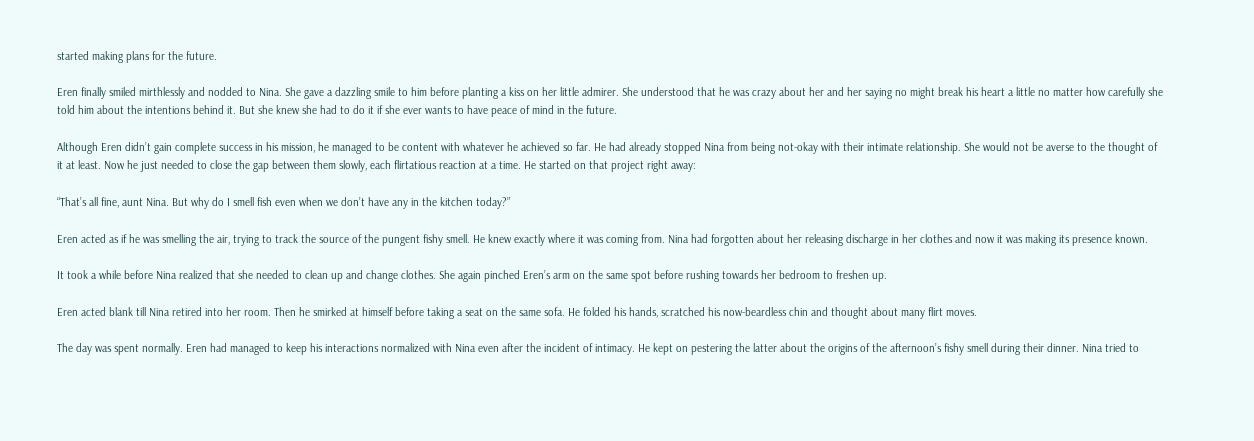started making plans for the future.

Eren finally smiled mirthlessly and nodded to Nina. She gave a dazzling smile to him before planting a kiss on her little admirer. She understood that he was crazy about her and her saying no might break his heart a little no matter how carefully she told him about the intentions behind it. But she knew she had to do it if she ever wants to have peace of mind in the future.

Although Eren didn’t gain complete success in his mission, he managed to be content with whatever he achieved so far. He had already stopped Nina from being not-okay with their intimate relationship. She would not be averse to the thought of it at least. Now he just needed to close the gap between them slowly, each flirtatious reaction at a time. He started on that project right away:

“That’s all fine, aunt Nina. But why do I smell fish even when we don’t have any in the kitchen today?”

Eren acted as if he was smelling the air, trying to track the source of the pungent fishy smell. He knew exactly where it was coming from. Nina had forgotten about her releasing discharge in her clothes and now it was making its presence known.

It took a while before Nina realized that she needed to clean up and change clothes. She again pinched Eren’s arm on the same spot before rushing towards her bedroom to freshen up.

Eren acted blank till Nina retired into her room. Then he smirked at himself before taking a seat on the same sofa. He folded his hands, scratched his now-beardless chin and thought about many flirt moves.

The day was spent normally. Eren had managed to keep his interactions normalized with Nina even after the incident of intimacy. He kept on pestering the latter about the origins of the afternoon’s fishy smell during their dinner. Nina tried to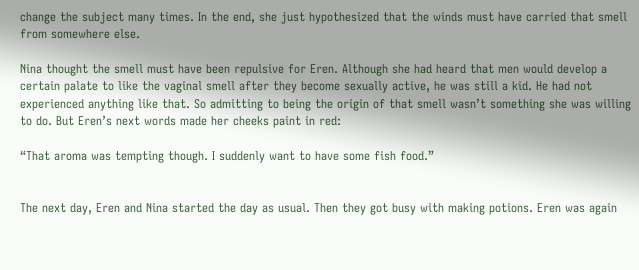change the subject many times. In the end, she just hypothesized that the winds must have carried that smell from somewhere else.

Nina thought the smell must have been repulsive for Eren. Although she had heard that men would develop a certain palate to like the vaginal smell after they become sexually active, he was still a kid. He had not experienced anything like that. So admitting to being the origin of that smell wasn’t something she was willing to do. But Eren’s next words made her cheeks paint in red:

“That aroma was tempting though. I suddenly want to have some fish food.”


The next day, Eren and Nina started the day as usual. Then they got busy with making potions. Eren was again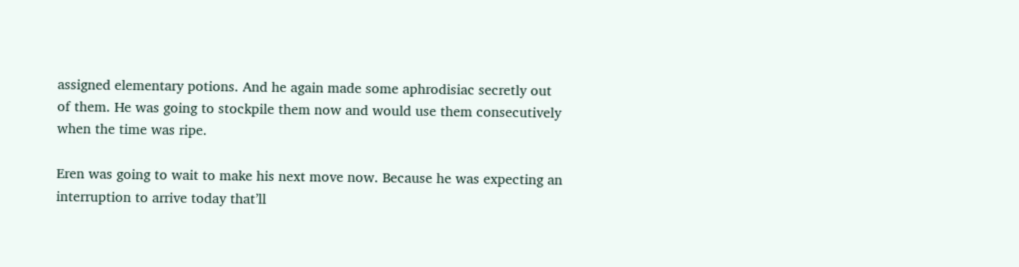assigned elementary potions. And he again made some aphrodisiac secretly out of them. He was going to stockpile them now and would use them consecutively when the time was ripe.

Eren was going to wait to make his next move now. Because he was expecting an interruption to arrive today that’ll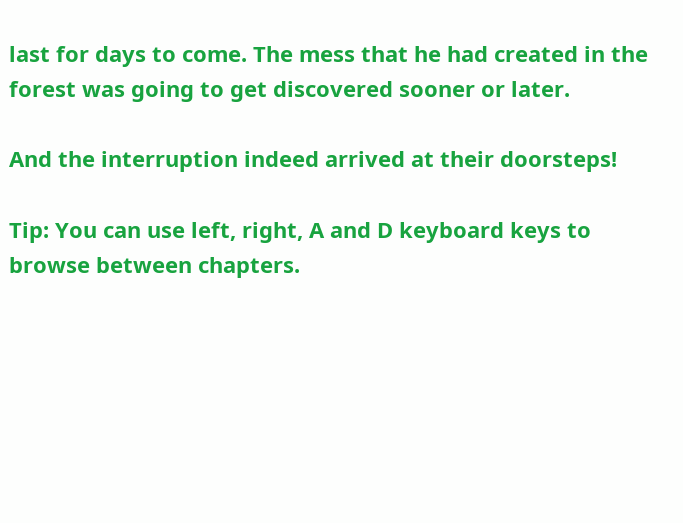last for days to come. The mess that he had created in the forest was going to get discovered sooner or later.

And the interruption indeed arrived at their doorsteps!

Tip: You can use left, right, A and D keyboard keys to browse between chapters.